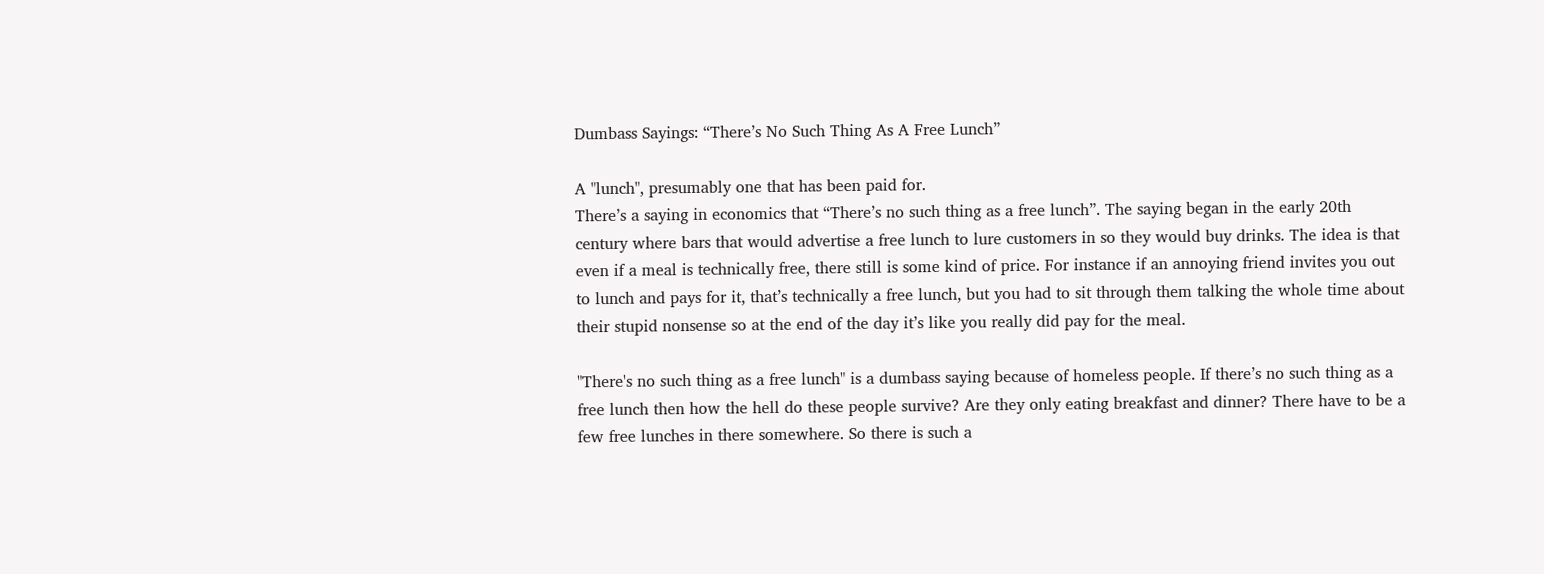Dumbass Sayings: “There’s No Such Thing As A Free Lunch”

A "lunch", presumably one that has been paid for.
There’s a saying in economics that “There’s no such thing as a free lunch”. The saying began in the early 20th century where bars that would advertise a free lunch to lure customers in so they would buy drinks. The idea is that even if a meal is technically free, there still is some kind of price. For instance if an annoying friend invites you out to lunch and pays for it, that’s technically a free lunch, but you had to sit through them talking the whole time about their stupid nonsense so at the end of the day it’s like you really did pay for the meal.

"There's no such thing as a free lunch" is a dumbass saying because of homeless people. If there’s no such thing as a free lunch then how the hell do these people survive? Are they only eating breakfast and dinner? There have to be a few free lunches in there somewhere. So there is such a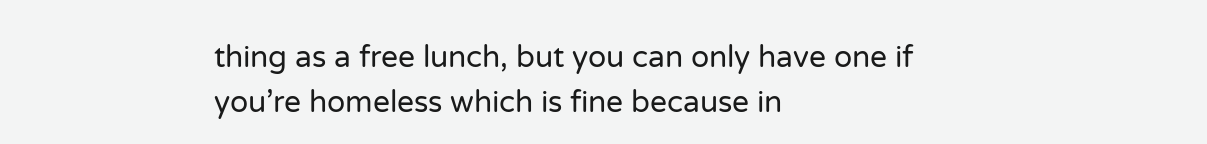thing as a free lunch, but you can only have one if you’re homeless which is fine because in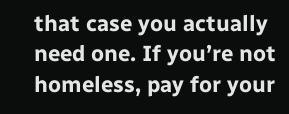that case you actually need one. If you’re not homeless, pay for your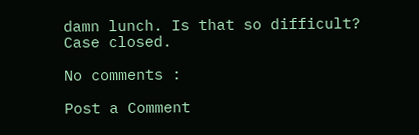damn lunch. Is that so difficult? Case closed.

No comments :

Post a Comment